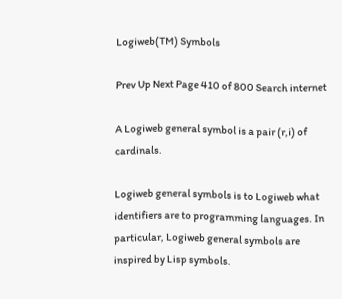Logiweb(TM) Symbols

Prev Up Next Page 410 of 800 Search internet

A Logiweb general symbol is a pair (r,i) of cardinals.

Logiweb general symbols is to Logiweb what identifiers are to programming languages. In particular, Logiweb general symbols are inspired by Lisp symbols.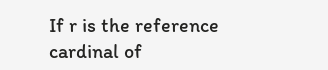If r is the reference cardinal of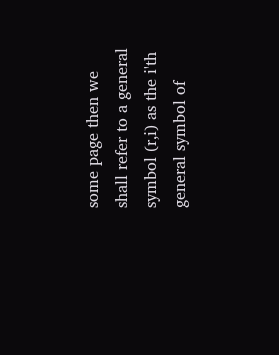some page then we shall refer to a general symbol (r,i) as the i'th general symbol of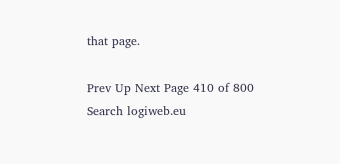that page.

Prev Up Next Page 410 of 800 Search logiweb.eu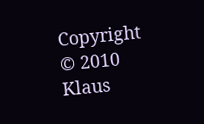Copyright © 2010 Klaus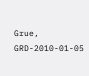Grue, GRD-2010-01-05